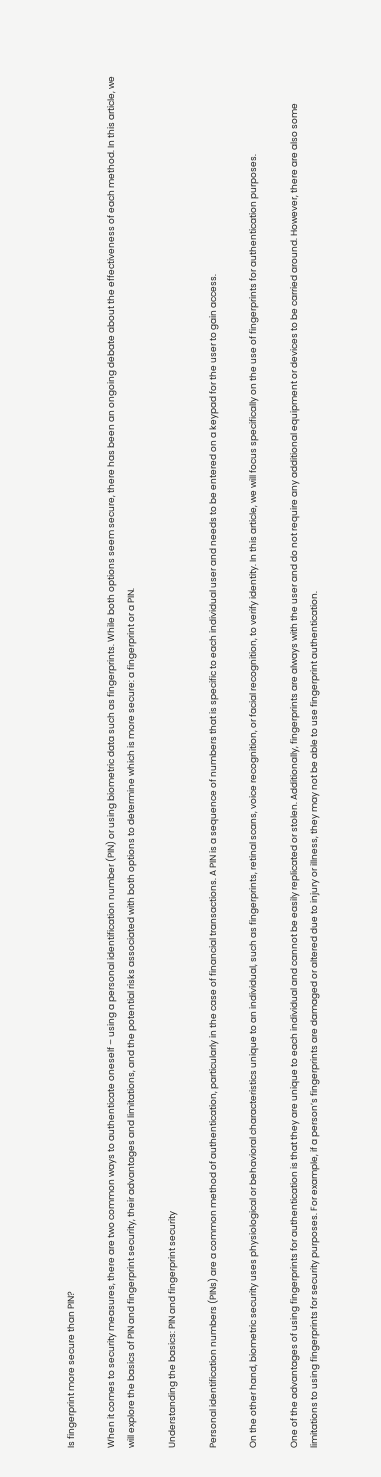Is fingerprint more secure than PIN?

When it comes to security measures, there are two common ways to authenticate oneself – using a personal identification number (PIN) or using biometric data such as fingerprints. While both options seem secure, there has been an ongoing debate about the effectiveness of each method. In this article, we will explore the basics of PIN and fingerprint security, their advantages and limitations, and the potential risks associated with both options to determine which is more secure: a fingerprint or a PIN.

Understanding the basics: PIN and fingerprint security

Personal identification numbers (PINs) are a common method of authentication, particularly in the case of financial transactions. A PIN is a sequence of numbers that is specific to each individual user and needs to be entered on a keypad for the user to gain access.

On the other hand, biometric security uses physiological or behavioral characteristics unique to an individual, such as fingerprints, retinal scans, voice recognition, or facial recognition, to verify identity. In this article, we will focus specifically on the use of fingerprints for authentication purposes.

One of the advantages of using fingerprints for authentication is that they are unique to each individual and cannot be easily replicated or stolen. Additionally, fingerprints are always with the user and do not require any additional equipment or devices to be carried around. However, there are also some limitations to using fingerprints for security purposes. For example, if a person’s fingerprints are damaged or altered due to injury or illness, they may not be able to use fingerprint authentication.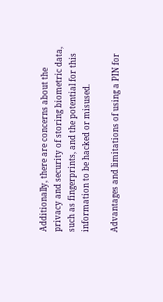Additionally, there are concerns about the privacy and security of storing biometric data, such as fingerprints, and the potential for this information to be hacked or misused.

Advantages and limitations of using a PIN for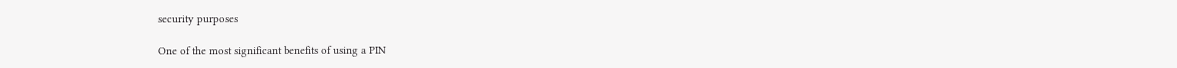security purposes

One of the most significant benefits of using a PIN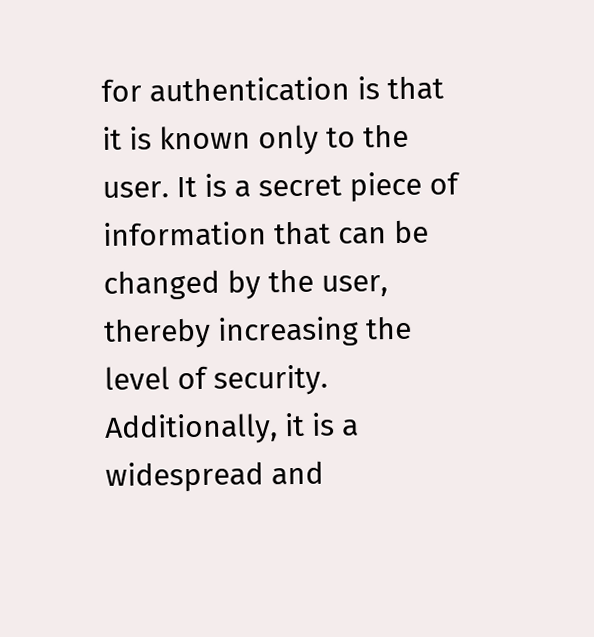for authentication is that it is known only to the user. It is a secret piece of information that can be changed by the user, thereby increasing the level of security. Additionally, it is a widespread and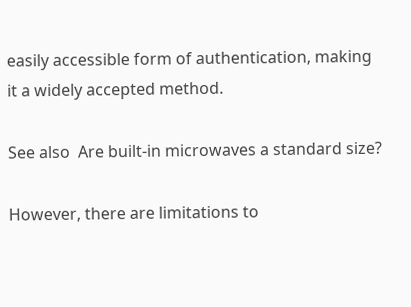easily accessible form of authentication, making it a widely accepted method.

See also  Are built-in microwaves a standard size?

However, there are limitations to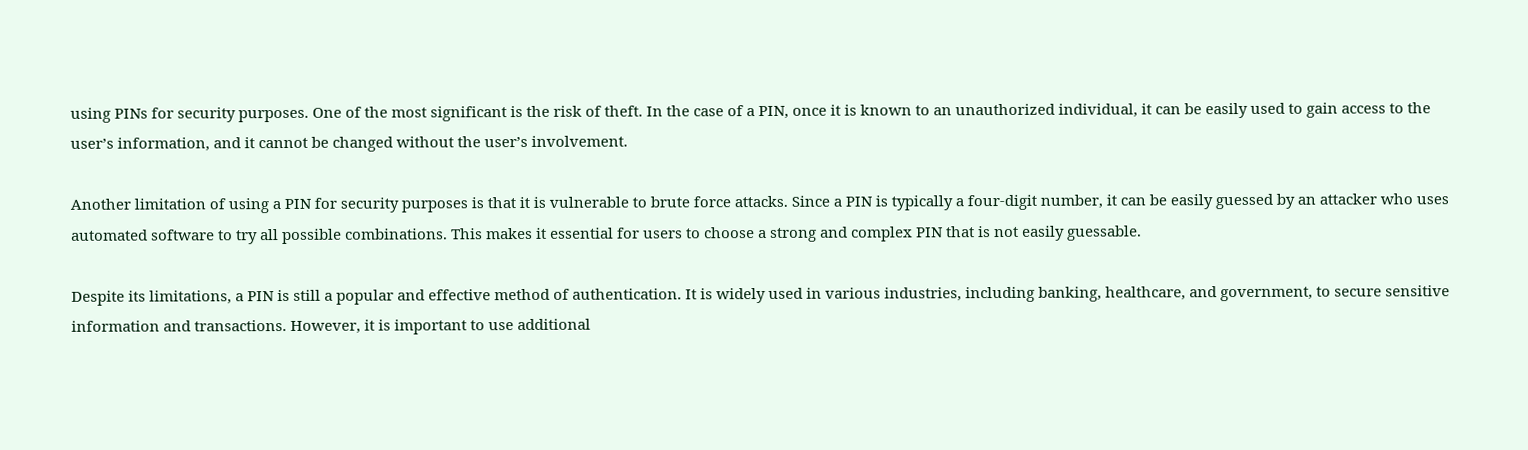using PINs for security purposes. One of the most significant is the risk of theft. In the case of a PIN, once it is known to an unauthorized individual, it can be easily used to gain access to the user’s information, and it cannot be changed without the user’s involvement.

Another limitation of using a PIN for security purposes is that it is vulnerable to brute force attacks. Since a PIN is typically a four-digit number, it can be easily guessed by an attacker who uses automated software to try all possible combinations. This makes it essential for users to choose a strong and complex PIN that is not easily guessable.

Despite its limitations, a PIN is still a popular and effective method of authentication. It is widely used in various industries, including banking, healthcare, and government, to secure sensitive information and transactions. However, it is important to use additional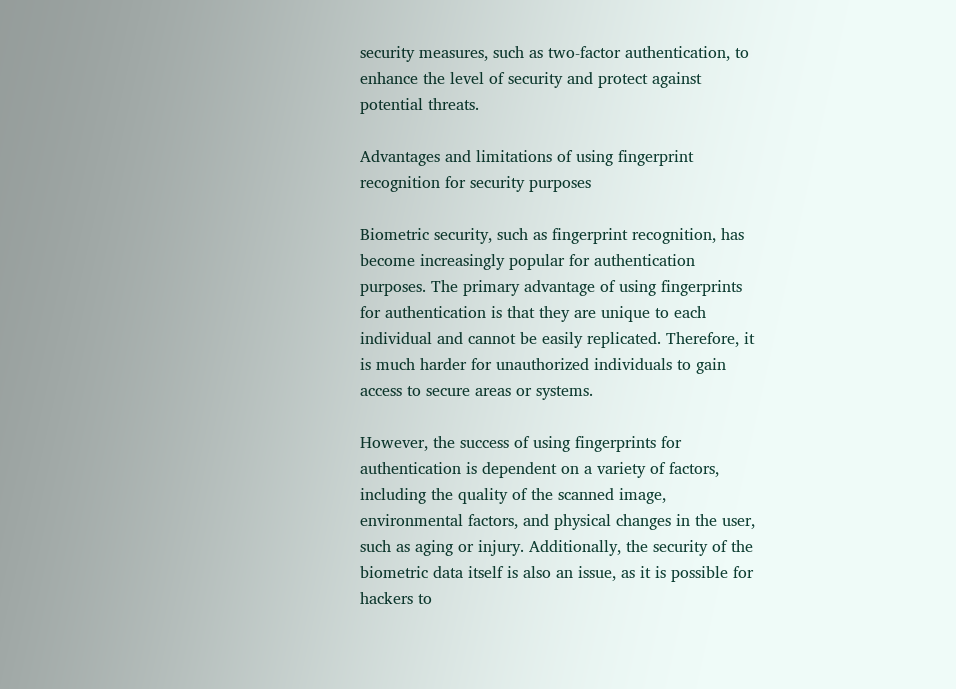security measures, such as two-factor authentication, to enhance the level of security and protect against potential threats.

Advantages and limitations of using fingerprint recognition for security purposes

Biometric security, such as fingerprint recognition, has become increasingly popular for authentication purposes. The primary advantage of using fingerprints for authentication is that they are unique to each individual and cannot be easily replicated. Therefore, it is much harder for unauthorized individuals to gain access to secure areas or systems.

However, the success of using fingerprints for authentication is dependent on a variety of factors, including the quality of the scanned image, environmental factors, and physical changes in the user, such as aging or injury. Additionally, the security of the biometric data itself is also an issue, as it is possible for hackers to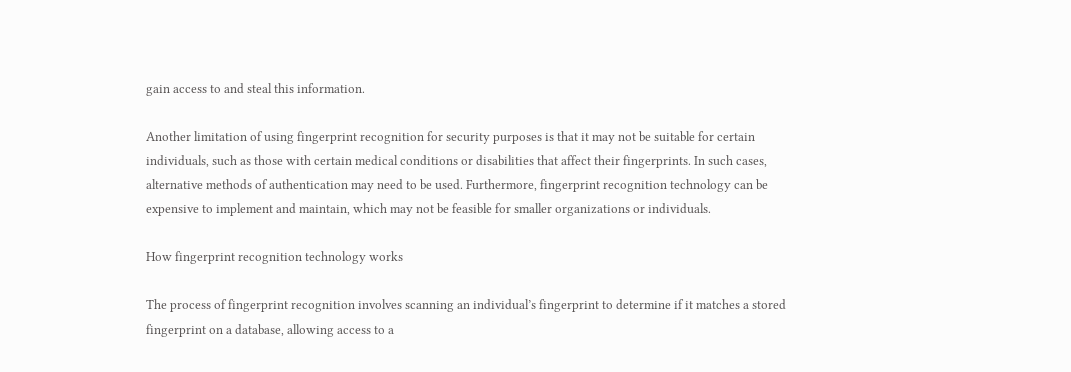gain access to and steal this information.

Another limitation of using fingerprint recognition for security purposes is that it may not be suitable for certain individuals, such as those with certain medical conditions or disabilities that affect their fingerprints. In such cases, alternative methods of authentication may need to be used. Furthermore, fingerprint recognition technology can be expensive to implement and maintain, which may not be feasible for smaller organizations or individuals.

How fingerprint recognition technology works

The process of fingerprint recognition involves scanning an individual’s fingerprint to determine if it matches a stored fingerprint on a database, allowing access to a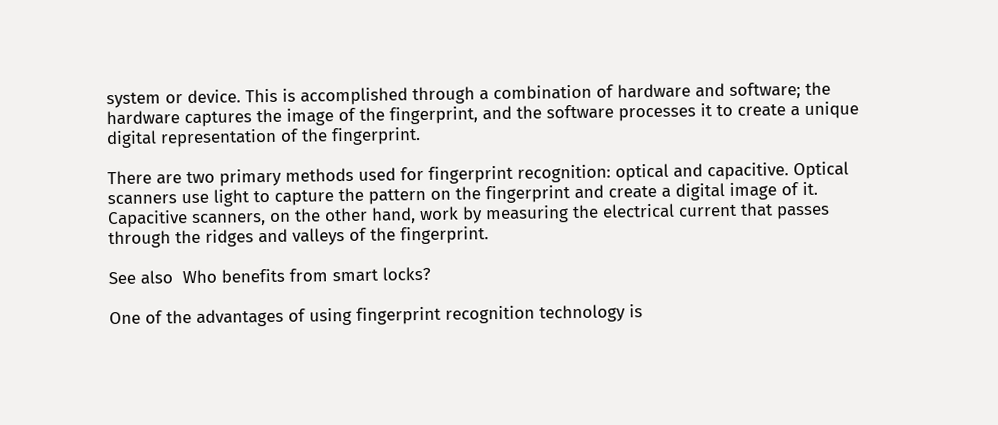system or device. This is accomplished through a combination of hardware and software; the hardware captures the image of the fingerprint, and the software processes it to create a unique digital representation of the fingerprint.

There are two primary methods used for fingerprint recognition: optical and capacitive. Optical scanners use light to capture the pattern on the fingerprint and create a digital image of it. Capacitive scanners, on the other hand, work by measuring the electrical current that passes through the ridges and valleys of the fingerprint.

See also  Who benefits from smart locks?

One of the advantages of using fingerprint recognition technology is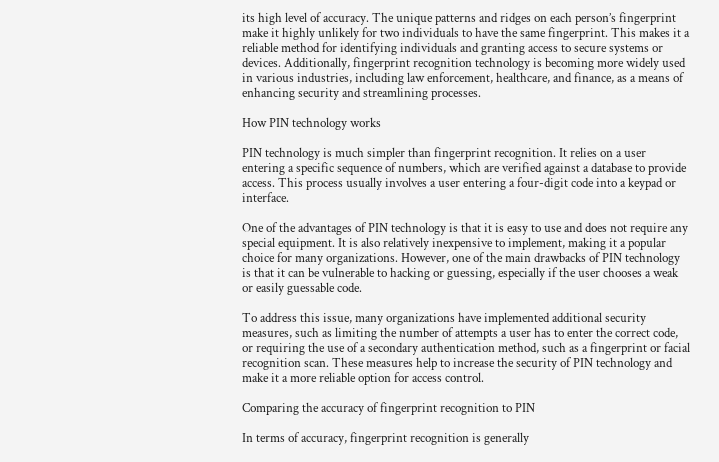its high level of accuracy. The unique patterns and ridges on each person’s fingerprint make it highly unlikely for two individuals to have the same fingerprint. This makes it a reliable method for identifying individuals and granting access to secure systems or devices. Additionally, fingerprint recognition technology is becoming more widely used in various industries, including law enforcement, healthcare, and finance, as a means of enhancing security and streamlining processes.

How PIN technology works

PIN technology is much simpler than fingerprint recognition. It relies on a user entering a specific sequence of numbers, which are verified against a database to provide access. This process usually involves a user entering a four-digit code into a keypad or interface.

One of the advantages of PIN technology is that it is easy to use and does not require any special equipment. It is also relatively inexpensive to implement, making it a popular choice for many organizations. However, one of the main drawbacks of PIN technology is that it can be vulnerable to hacking or guessing, especially if the user chooses a weak or easily guessable code.

To address this issue, many organizations have implemented additional security measures, such as limiting the number of attempts a user has to enter the correct code, or requiring the use of a secondary authentication method, such as a fingerprint or facial recognition scan. These measures help to increase the security of PIN technology and make it a more reliable option for access control.

Comparing the accuracy of fingerprint recognition to PIN

In terms of accuracy, fingerprint recognition is generally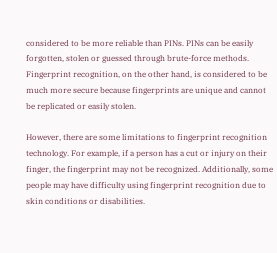considered to be more reliable than PINs. PINs can be easily forgotten, stolen or guessed through brute-force methods. Fingerprint recognition, on the other hand, is considered to be much more secure because fingerprints are unique and cannot be replicated or easily stolen.

However, there are some limitations to fingerprint recognition technology. For example, if a person has a cut or injury on their finger, the fingerprint may not be recognized. Additionally, some people may have difficulty using fingerprint recognition due to skin conditions or disabilities.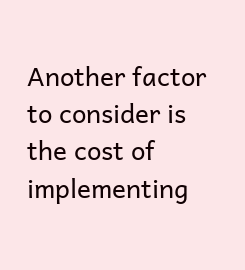Another factor to consider is the cost of implementing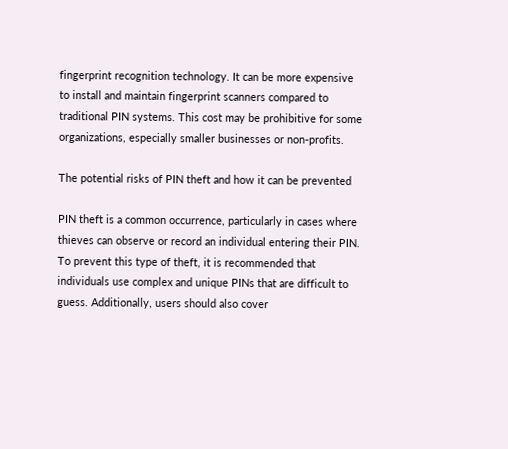fingerprint recognition technology. It can be more expensive to install and maintain fingerprint scanners compared to traditional PIN systems. This cost may be prohibitive for some organizations, especially smaller businesses or non-profits.

The potential risks of PIN theft and how it can be prevented

PIN theft is a common occurrence, particularly in cases where thieves can observe or record an individual entering their PIN. To prevent this type of theft, it is recommended that individuals use complex and unique PINs that are difficult to guess. Additionally, users should also cover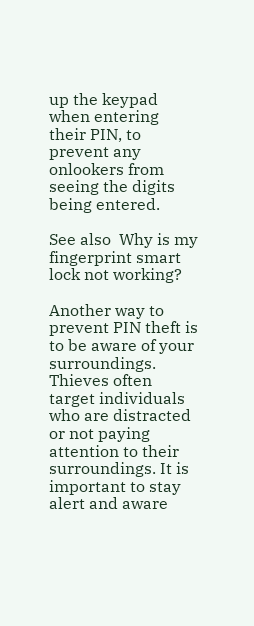up the keypad when entering their PIN, to prevent any onlookers from seeing the digits being entered.

See also  Why is my fingerprint smart lock not working?

Another way to prevent PIN theft is to be aware of your surroundings. Thieves often target individuals who are distracted or not paying attention to their surroundings. It is important to stay alert and aware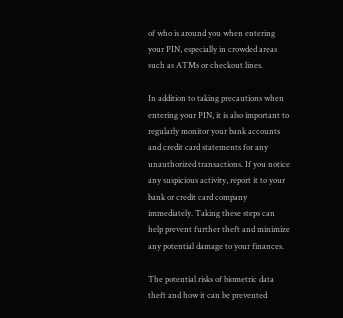of who is around you when entering your PIN, especially in crowded areas such as ATMs or checkout lines.

In addition to taking precautions when entering your PIN, it is also important to regularly monitor your bank accounts and credit card statements for any unauthorized transactions. If you notice any suspicious activity, report it to your bank or credit card company immediately. Taking these steps can help prevent further theft and minimize any potential damage to your finances.

The potential risks of biometric data theft and how it can be prevented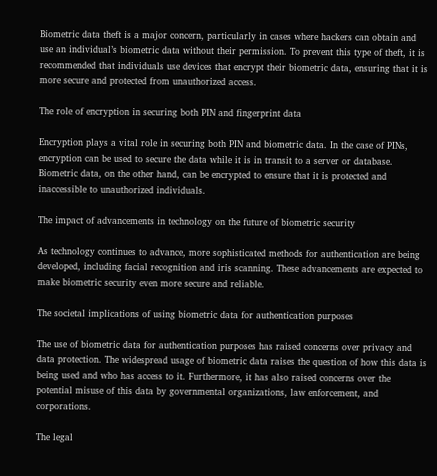Biometric data theft is a major concern, particularly in cases where hackers can obtain and use an individual’s biometric data without their permission. To prevent this type of theft, it is recommended that individuals use devices that encrypt their biometric data, ensuring that it is more secure and protected from unauthorized access.

The role of encryption in securing both PIN and fingerprint data

Encryption plays a vital role in securing both PIN and biometric data. In the case of PINs, encryption can be used to secure the data while it is in transit to a server or database. Biometric data, on the other hand, can be encrypted to ensure that it is protected and inaccessible to unauthorized individuals.

The impact of advancements in technology on the future of biometric security

As technology continues to advance, more sophisticated methods for authentication are being developed, including facial recognition and iris scanning. These advancements are expected to make biometric security even more secure and reliable.

The societal implications of using biometric data for authentication purposes

The use of biometric data for authentication purposes has raised concerns over privacy and data protection. The widespread usage of biometric data raises the question of how this data is being used and who has access to it. Furthermore, it has also raised concerns over the potential misuse of this data by governmental organizations, law enforcement, and corporations.

The legal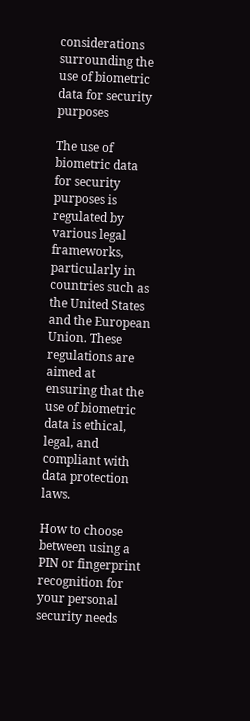considerations surrounding the use of biometric data for security purposes

The use of biometric data for security purposes is regulated by various legal frameworks, particularly in countries such as the United States and the European Union. These regulations are aimed at ensuring that the use of biometric data is ethical, legal, and compliant with data protection laws.

How to choose between using a PIN or fingerprint recognition for your personal security needs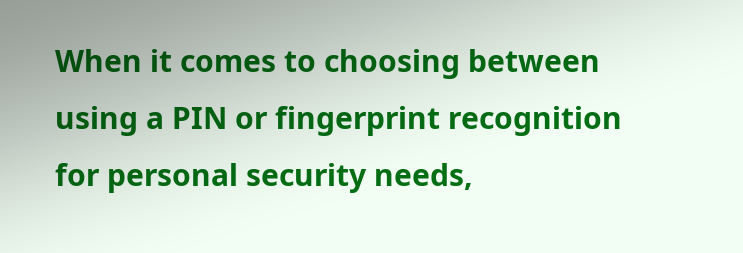When it comes to choosing between using a PIN or fingerprint recognition for personal security needs,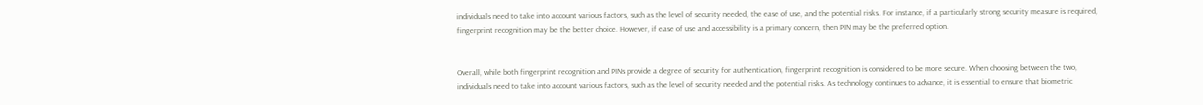individuals need to take into account various factors, such as the level of security needed, the ease of use, and the potential risks. For instance, if a particularly strong security measure is required, fingerprint recognition may be the better choice. However, if ease of use and accessibility is a primary concern, then PIN may be the preferred option.


Overall, while both fingerprint recognition and PINs provide a degree of security for authentication, fingerprint recognition is considered to be more secure. When choosing between the two, individuals need to take into account various factors, such as the level of security needed and the potential risks. As technology continues to advance, it is essential to ensure that biometric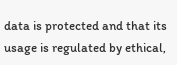data is protected and that its usage is regulated by ethical,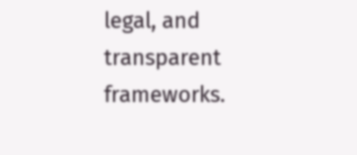legal, and transparent frameworks.